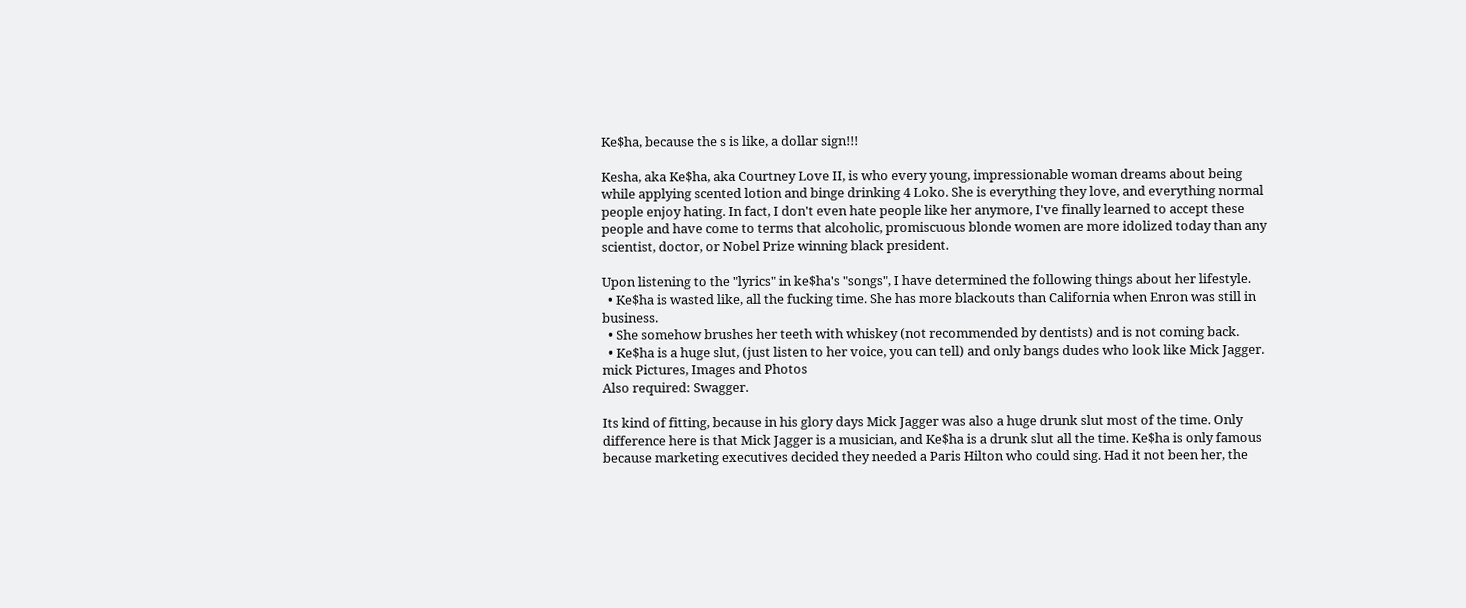Ke$ha, because the s is like, a dollar sign!!!

Kesha, aka Ke$ha, aka Courtney Love II, is who every young, impressionable woman dreams about being while applying scented lotion and binge drinking 4 Loko. She is everything they love, and everything normal people enjoy hating. In fact, I don't even hate people like her anymore, I've finally learned to accept these people and have come to terms that alcoholic, promiscuous blonde women are more idolized today than any scientist, doctor, or Nobel Prize winning black president.

Upon listening to the "lyrics" in ke$ha's "songs", I have determined the following things about her lifestyle.
  • Ke$ha is wasted like, all the fucking time. She has more blackouts than California when Enron was still in business.
  • She somehow brushes her teeth with whiskey (not recommended by dentists) and is not coming back.
  • Ke$ha is a huge slut, (just listen to her voice, you can tell) and only bangs dudes who look like Mick Jagger.
mick Pictures, Images and Photos
Also required: Swagger.

Its kind of fitting, because in his glory days Mick Jagger was also a huge drunk slut most of the time. Only difference here is that Mick Jagger is a musician, and Ke$ha is a drunk slut all the time. Ke$ha is only famous because marketing executives decided they needed a Paris Hilton who could sing. Had it not been her, the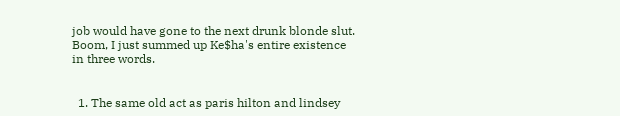job would have gone to the next drunk blonde slut. Boom, I just summed up Ke$ha's entire existence in three words.


  1. The same old act as paris hilton and lindsey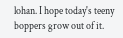lohan. I hope today's teeny boppers grow out of it.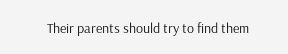Their parents should try to find them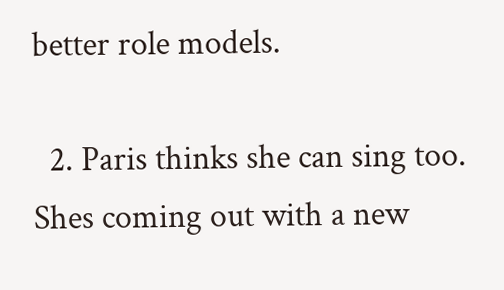better role models.

  2. Paris thinks she can sing too. Shes coming out with a new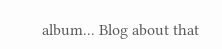album... Blog about that